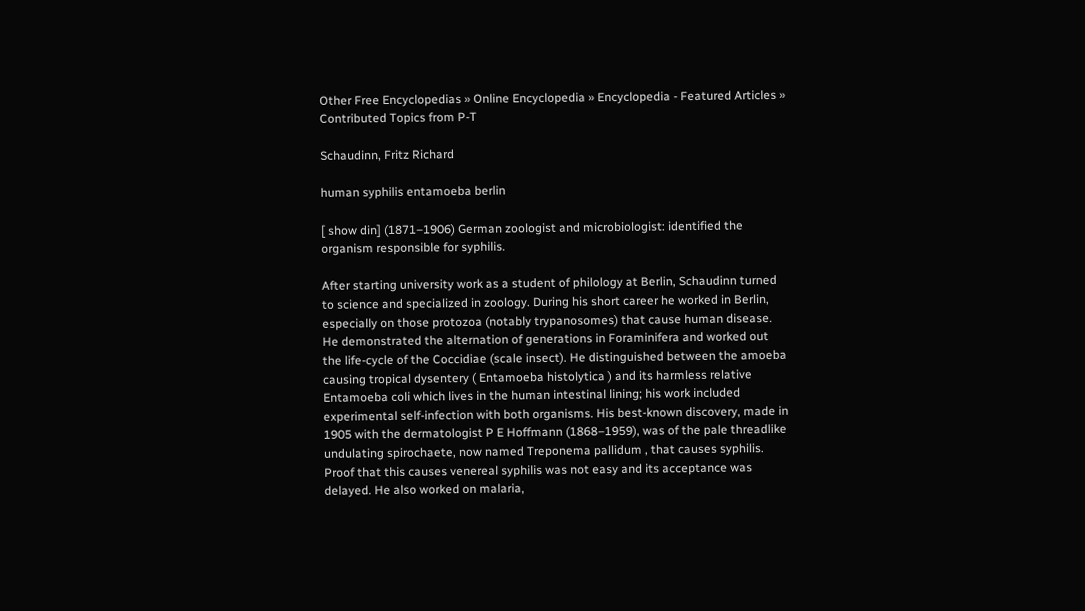Other Free Encyclopedias » Online Encyclopedia » Encyclopedia - Featured Articles » Contributed Topics from P-T

Schaudinn, Fritz Richard

human syphilis entamoeba berlin

[ show din] (1871–1906) German zoologist and microbiologist: identified the organism responsible for syphilis.

After starting university work as a student of philology at Berlin, Schaudinn turned to science and specialized in zoology. During his short career he worked in Berlin, especially on those protozoa (notably trypanosomes) that cause human disease. He demonstrated the alternation of generations in Foraminifera and worked out the life-cycle of the Coccidiae (scale insect). He distinguished between the amoeba causing tropical dysentery ( Entamoeba histolytica ) and its harmless relative Entamoeba coli which lives in the human intestinal lining; his work included experimental self-infection with both organisms. His best-known discovery, made in 1905 with the dermatologist P E Hoffmann (1868–1959), was of the pale threadlike undulating spirochaete, now named Treponema pallidum , that causes syphilis. Proof that this causes venereal syphilis was not easy and its acceptance was delayed. He also worked on malaria,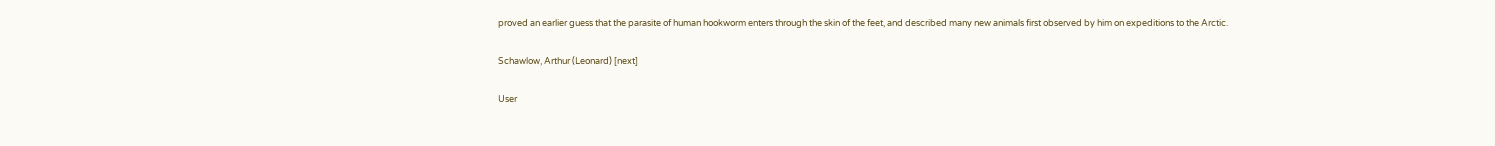proved an earlier guess that the parasite of human hookworm enters through the skin of the feet, and described many new animals first observed by him on expeditions to the Arctic.

Schawlow, Arthur (Leonard) [next]

User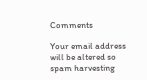Comments

Your email address will be altered so spam harvesting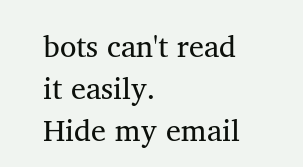bots can't read it easily.
Hide my email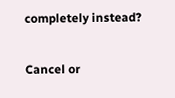completely instead?

Cancel or